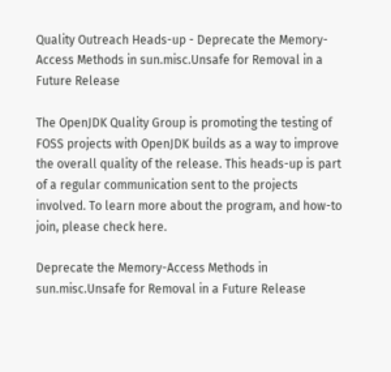Quality Outreach Heads-up - Deprecate the Memory-Access Methods in sun.misc.Unsafe for Removal in a Future Release

The OpenJDK Quality Group is promoting the testing of FOSS projects with OpenJDK builds as a way to improve the overall quality of the release. This heads-up is part of a regular communication sent to the projects involved. To learn more about the program, and how-to join, please check here.

Deprecate the Memory-Access Methods in sun.misc.Unsafe for Removal in a Future Release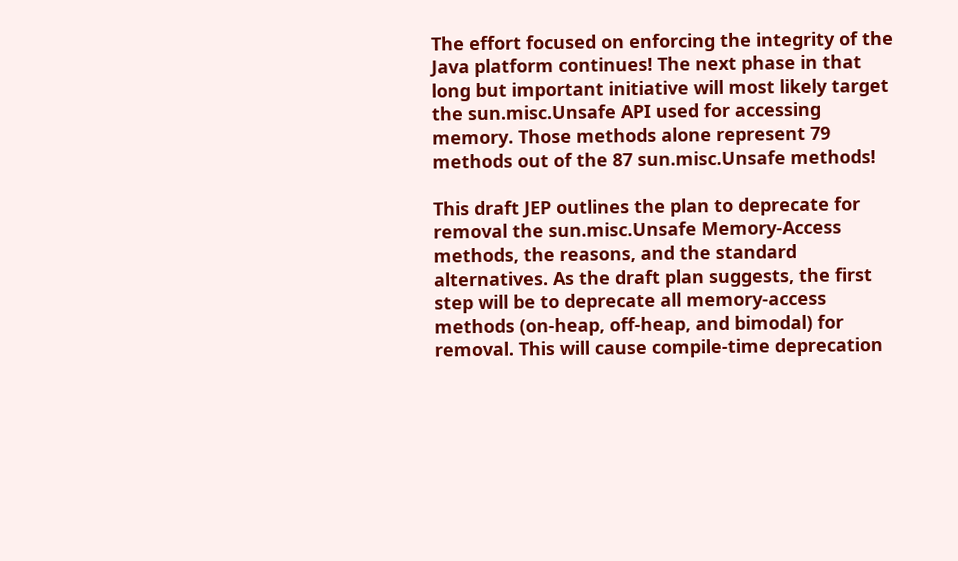The effort focused on enforcing the integrity of the Java platform continues! The next phase in that long but important initiative will most likely target the sun.misc.Unsafe API used for accessing memory. Those methods alone represent 79 methods out of the 87 sun.misc.Unsafe methods!

This draft JEP outlines the plan to deprecate for removal the sun.misc.Unsafe Memory-Access methods, the reasons, and the standard alternatives. As the draft plan suggests, the first step will be to deprecate all memory-access methods (on-heap, off-heap, and bimodal) for removal. This will cause compile-time deprecation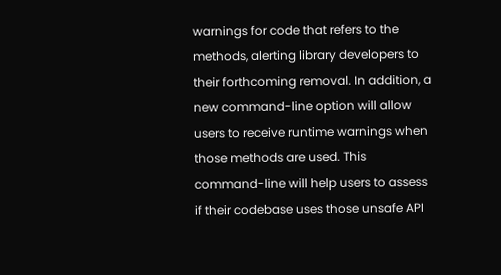warnings for code that refers to the methods, alerting library developers to their forthcoming removal. In addition, a new command-line option will allow users to receive runtime warnings when those methods are used. This command-line will help users to assess if their codebase uses those unsafe API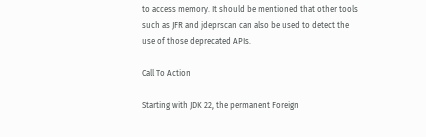to access memory. It should be mentioned that other tools such as JFR and jdeprscan can also be used to detect the use of those deprecated APIs.

Call To Action

Starting with JDK 22, the permanent Foreign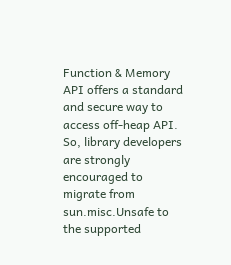Function & Memory API offers a standard and secure way to access off-heap API. So, library developers are strongly encouraged to migrate from sun.misc.Unsafe to the supported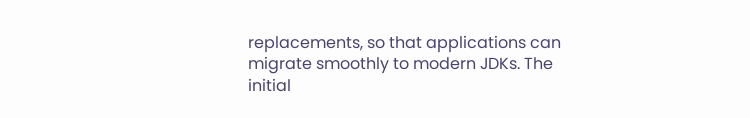replacements, so that applications can migrate smoothly to modern JDKs. The initial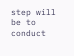step will be to conduct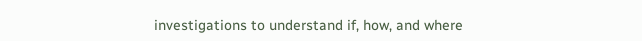investigations to understand if, how, and where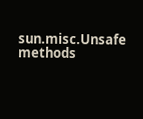sun.misc.Unsafe methods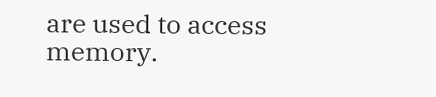are used to access memory.